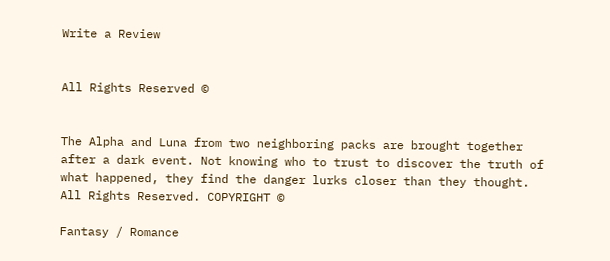Write a Review


All Rights Reserved ©


The Alpha and Luna from two neighboring packs are brought together after a dark event. Not knowing who to trust to discover the truth of what happened, they find the danger lurks closer than they thought. All Rights Reserved. COPYRIGHT ©

Fantasy / Romance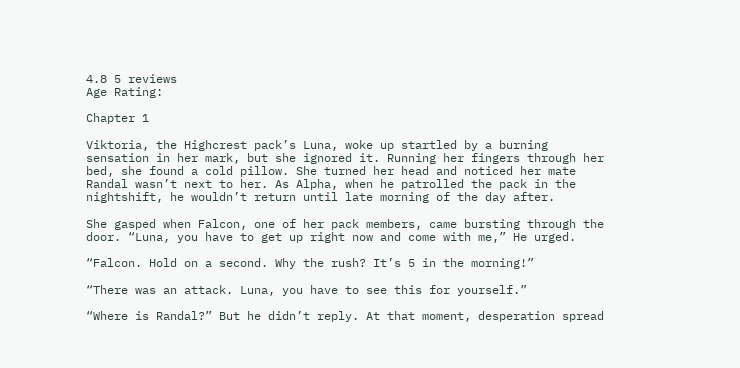4.8 5 reviews
Age Rating:

Chapter 1

Viktoria, the Highcrest pack’s Luna, woke up startled by a burning sensation in her mark, but she ignored it. Running her fingers through her bed, she found a cold pillow. She turned her head and noticed her mate Randal wasn’t next to her. As Alpha, when he patrolled the pack in the nightshift, he wouldn’t return until late morning of the day after.

She gasped when Falcon, one of her pack members, came bursting through the door. “Luna, you have to get up right now and come with me,” He urged.

“Falcon. Hold on a second. Why the rush? It’s 5 in the morning!”

“There was an attack. Luna, you have to see this for yourself.”

“Where is Randal?” But he didn’t reply. At that moment, desperation spread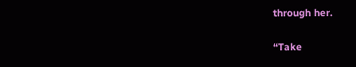through her.

“Take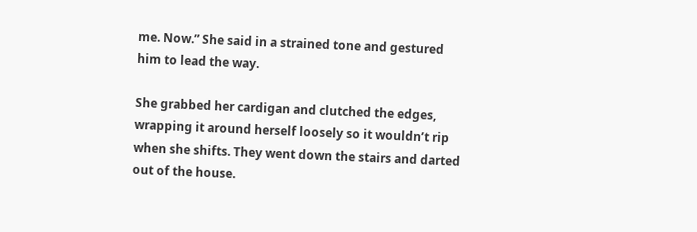me. Now.” She said in a strained tone and gestured him to lead the way.

She grabbed her cardigan and clutched the edges, wrapping it around herself loosely so it wouldn’t rip when she shifts. They went down the stairs and darted out of the house.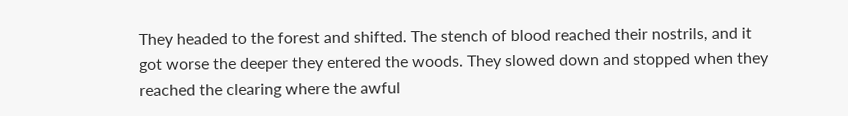They headed to the forest and shifted. The stench of blood reached their nostrils, and it got worse the deeper they entered the woods. They slowed down and stopped when they reached the clearing where the awful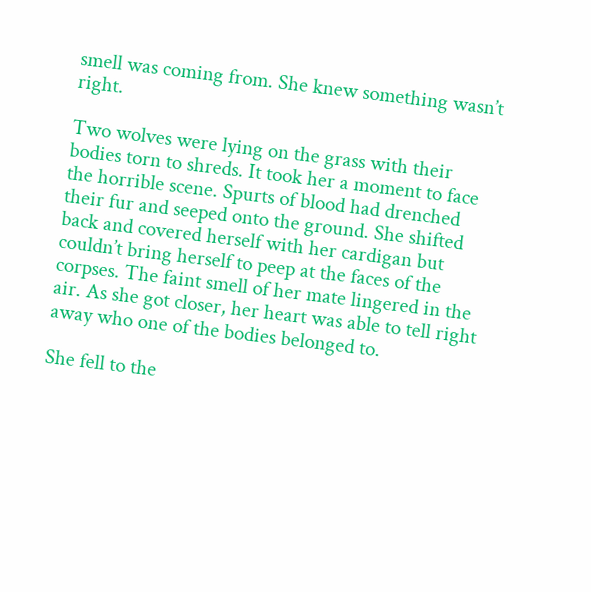smell was coming from. She knew something wasn’t right.

Two wolves were lying on the grass with their bodies torn to shreds. It took her a moment to face the horrible scene. Spurts of blood had drenched their fur and seeped onto the ground. She shifted back and covered herself with her cardigan but couldn’t bring herself to peep at the faces of the corpses. The faint smell of her mate lingered in the air. As she got closer, her heart was able to tell right away who one of the bodies belonged to.

She fell to the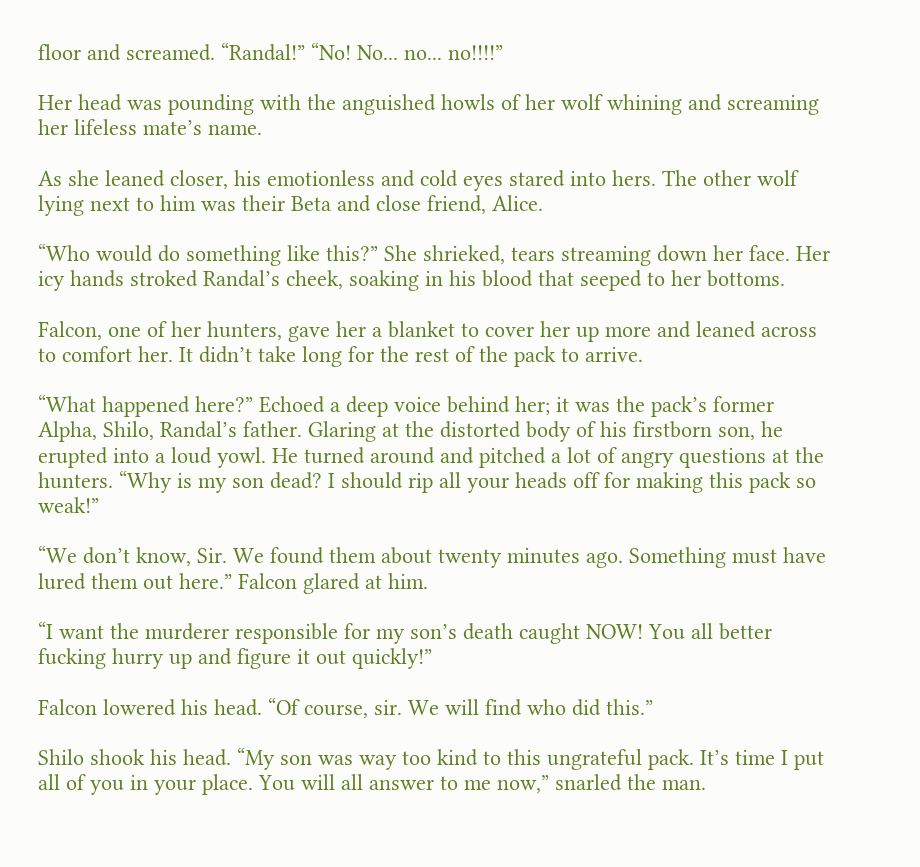floor and screamed. “Randal!” “No! No... no... no!!!!”

Her head was pounding with the anguished howls of her wolf whining and screaming her lifeless mate’s name.

As she leaned closer, his emotionless and cold eyes stared into hers. The other wolf lying next to him was their Beta and close friend, Alice.

“Who would do something like this?” She shrieked, tears streaming down her face. Her icy hands stroked Randal’s cheek, soaking in his blood that seeped to her bottoms.

Falcon, one of her hunters, gave her a blanket to cover her up more and leaned across to comfort her. It didn’t take long for the rest of the pack to arrive.

“What happened here?” Echoed a deep voice behind her; it was the pack’s former Alpha, Shilo, Randal’s father. Glaring at the distorted body of his firstborn son, he erupted into a loud yowl. He turned around and pitched a lot of angry questions at the hunters. “Why is my son dead? I should rip all your heads off for making this pack so weak!”

“We don’t know, Sir. We found them about twenty minutes ago. Something must have lured them out here.” Falcon glared at him.

“I want the murderer responsible for my son’s death caught NOW! You all better fucking hurry up and figure it out quickly!”

Falcon lowered his head. “Of course, sir. We will find who did this.”

Shilo shook his head. “My son was way too kind to this ungrateful pack. It’s time I put all of you in your place. You will all answer to me now,” snarled the man.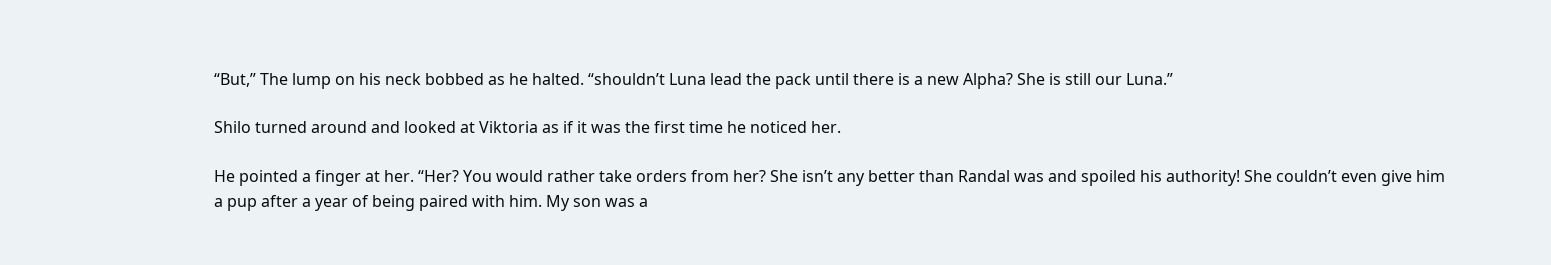“But,” The lump on his neck bobbed as he halted. “shouldn’t Luna lead the pack until there is a new Alpha? She is still our Luna.”

Shilo turned around and looked at Viktoria as if it was the first time he noticed her.

He pointed a finger at her. “Her? You would rather take orders from her? She isn’t any better than Randal was and spoiled his authority! She couldn’t even give him a pup after a year of being paired with him. My son was a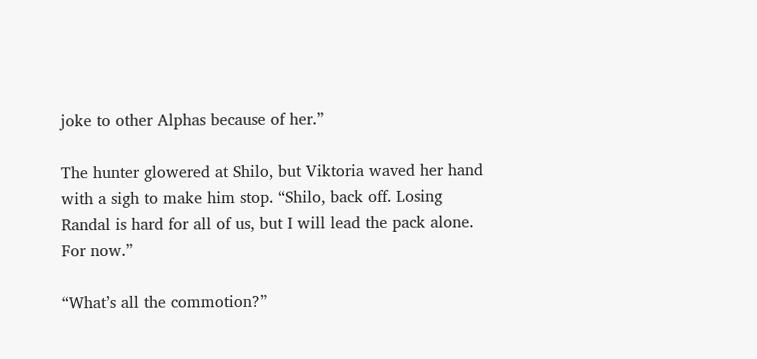joke to other Alphas because of her.”

The hunter glowered at Shilo, but Viktoria waved her hand with a sigh to make him stop. “Shilo, back off. Losing Randal is hard for all of us, but I will lead the pack alone. For now.”

“What’s all the commotion?”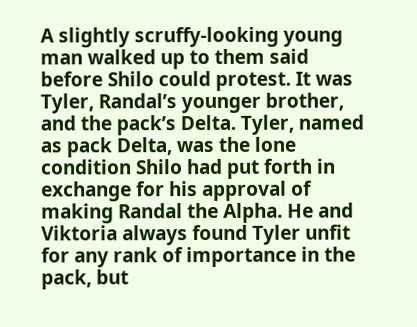A slightly scruffy-looking young man walked up to them said before Shilo could protest. It was Tyler, Randal’s younger brother, and the pack’s Delta. Tyler, named as pack Delta, was the lone condition Shilo had put forth in exchange for his approval of making Randal the Alpha. He and Viktoria always found Tyler unfit for any rank of importance in the pack, but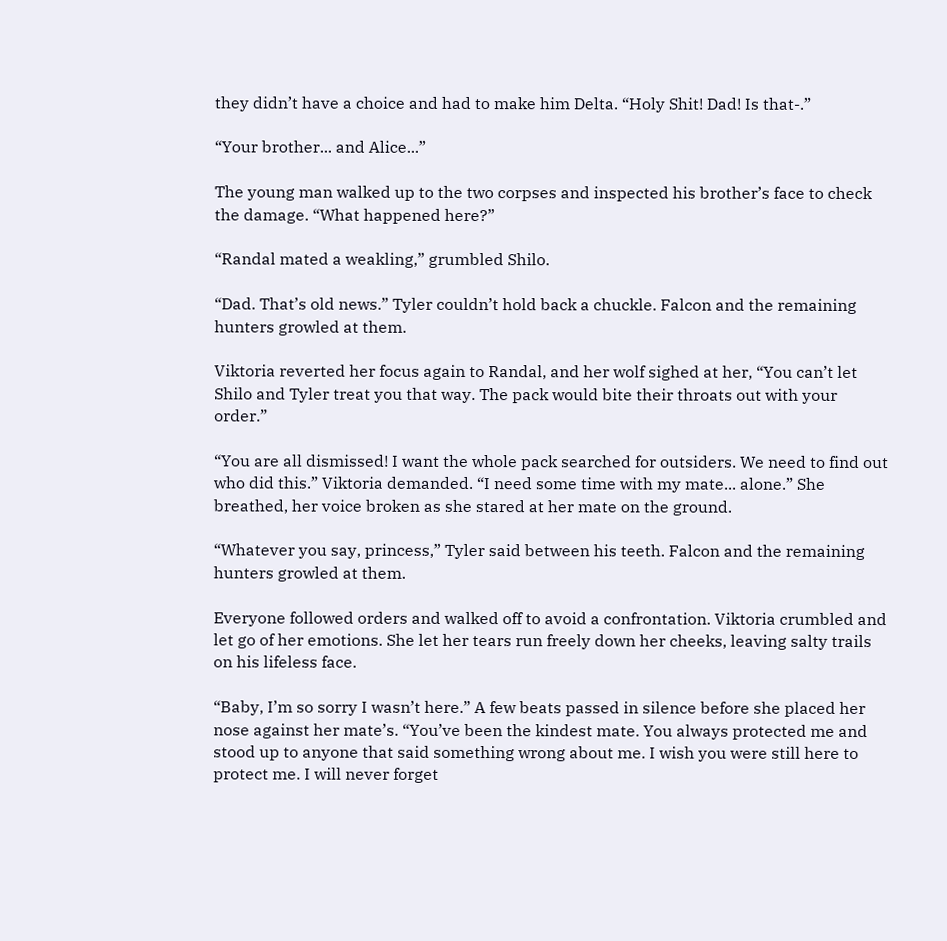they didn’t have a choice and had to make him Delta. “Holy Shit! Dad! Is that-.”

“Your brother... and Alice...”

The young man walked up to the two corpses and inspected his brother’s face to check the damage. “What happened here?”

“Randal mated a weakling,” grumbled Shilo.

“Dad. That’s old news.” Tyler couldn’t hold back a chuckle. Falcon and the remaining hunters growled at them.

Viktoria reverted her focus again to Randal, and her wolf sighed at her, “You can’t let Shilo and Tyler treat you that way. The pack would bite their throats out with your order.”

“You are all dismissed! I want the whole pack searched for outsiders. We need to find out who did this.” Viktoria demanded. “I need some time with my mate... alone.” She breathed, her voice broken as she stared at her mate on the ground.

“Whatever you say, princess,” Tyler said between his teeth. Falcon and the remaining hunters growled at them.

Everyone followed orders and walked off to avoid a confrontation. Viktoria crumbled and let go of her emotions. She let her tears run freely down her cheeks, leaving salty trails on his lifeless face.

“Baby, I’m so sorry I wasn’t here.” A few beats passed in silence before she placed her nose against her mate’s. “You’ve been the kindest mate. You always protected me and stood up to anyone that said something wrong about me. I wish you were still here to protect me. I will never forget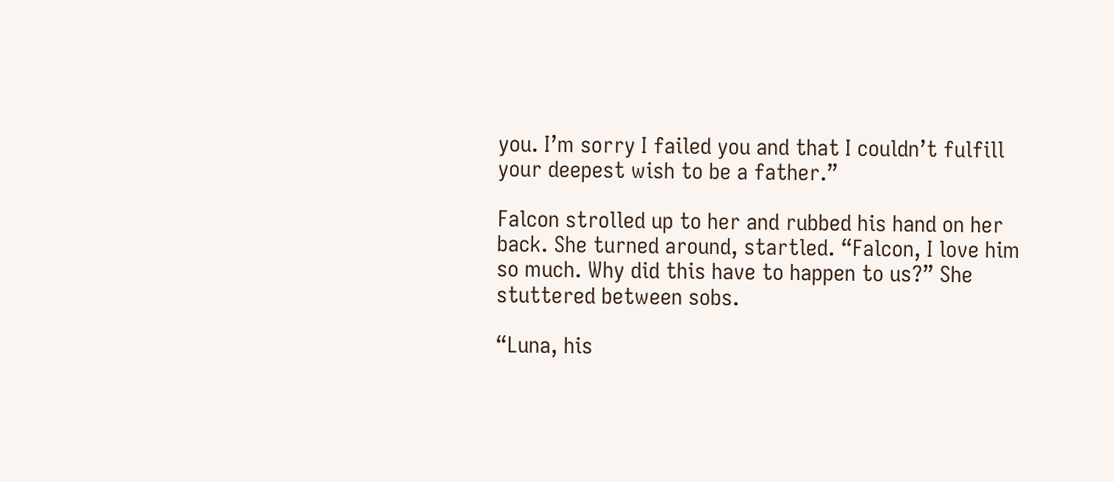you. I’m sorry I failed you and that I couldn’t fulfill your deepest wish to be a father.”

Falcon strolled up to her and rubbed his hand on her back. She turned around, startled. “Falcon, I love him so much. Why did this have to happen to us?” She stuttered between sobs.

“Luna, his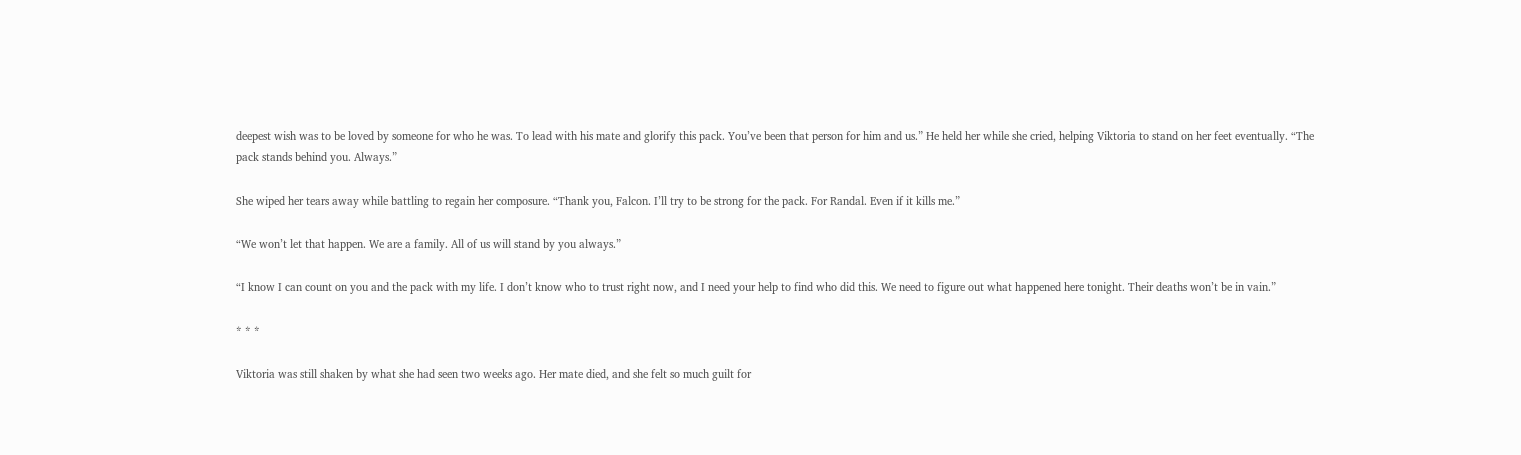deepest wish was to be loved by someone for who he was. To lead with his mate and glorify this pack. You’ve been that person for him and us.” He held her while she cried, helping Viktoria to stand on her feet eventually. “The pack stands behind you. Always.”

She wiped her tears away while battling to regain her composure. “Thank you, Falcon. I’ll try to be strong for the pack. For Randal. Even if it kills me.”

“We won’t let that happen. We are a family. All of us will stand by you always.”

“I know I can count on you and the pack with my life. I don’t know who to trust right now, and I need your help to find who did this. We need to figure out what happened here tonight. Their deaths won’t be in vain.”

* * *

Viktoria was still shaken by what she had seen two weeks ago. Her mate died, and she felt so much guilt for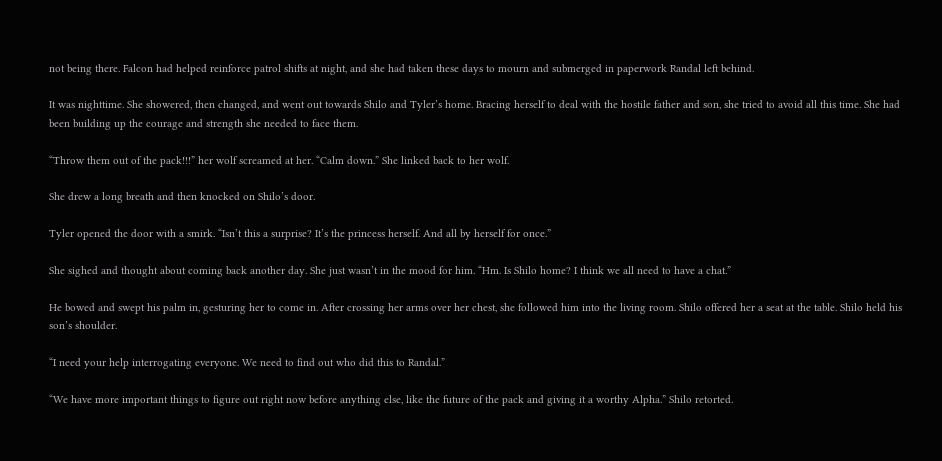not being there. Falcon had helped reinforce patrol shifts at night, and she had taken these days to mourn and submerged in paperwork Randal left behind.

It was nighttime. She showered, then changed, and went out towards Shilo and Tyler’s home. Bracing herself to deal with the hostile father and son, she tried to avoid all this time. She had been building up the courage and strength she needed to face them.

“Throw them out of the pack!!!” her wolf screamed at her. “Calm down.” She linked back to her wolf.

She drew a long breath and then knocked on Shilo’s door.

Tyler opened the door with a smirk. “Isn’t this a surprise? It’s the princess herself. And all by herself for once.”

She sighed and thought about coming back another day. She just wasn’t in the mood for him. “Hm. Is Shilo home? I think we all need to have a chat.”

He bowed and swept his palm in, gesturing her to come in. After crossing her arms over her chest, she followed him into the living room. Shilo offered her a seat at the table. Shilo held his son’s shoulder.

“I need your help interrogating everyone. We need to find out who did this to Randal.”

“We have more important things to figure out right now before anything else, like the future of the pack and giving it a worthy Alpha.” Shilo retorted.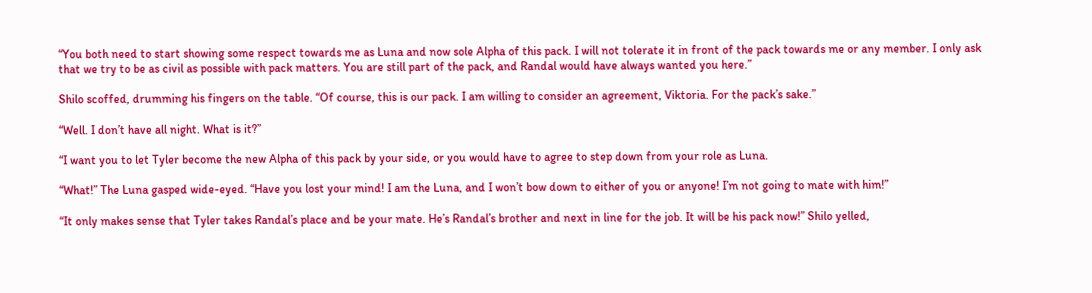“You both need to start showing some respect towards me as Luna and now sole Alpha of this pack. I will not tolerate it in front of the pack towards me or any member. I only ask that we try to be as civil as possible with pack matters. You are still part of the pack, and Randal would have always wanted you here.”

Shilo scoffed, drumming his fingers on the table. “Of course, this is our pack. I am willing to consider an agreement, Viktoria. For the pack’s sake.”

“Well. I don’t have all night. What is it?”

“I want you to let Tyler become the new Alpha of this pack by your side, or you would have to agree to step down from your role as Luna.

“What!” The Luna gasped wide-eyed. “Have you lost your mind! I am the Luna, and I won’t bow down to either of you or anyone! I’m not going to mate with him!”

“It only makes sense that Tyler takes Randal’s place and be your mate. He’s Randal’s brother and next in line for the job. It will be his pack now!” Shilo yelled,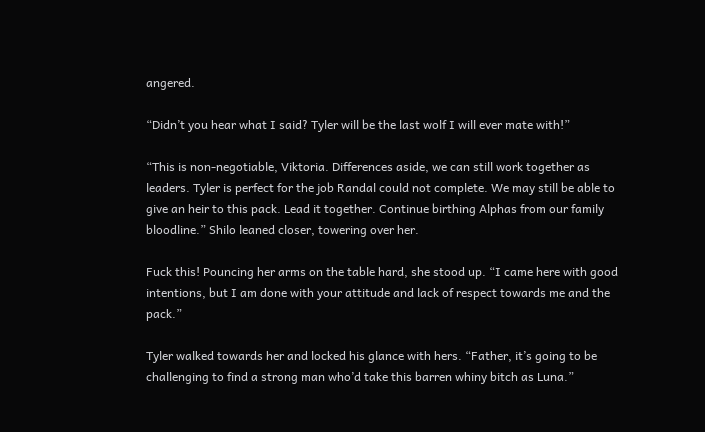angered.

“Didn’t you hear what I said? Tyler will be the last wolf I will ever mate with!”

“This is non-negotiable, Viktoria. Differences aside, we can still work together as leaders. Tyler is perfect for the job Randal could not complete. We may still be able to give an heir to this pack. Lead it together. Continue birthing Alphas from our family bloodline.” Shilo leaned closer, towering over her.

Fuck this! Pouncing her arms on the table hard, she stood up. “I came here with good intentions, but I am done with your attitude and lack of respect towards me and the pack.”

Tyler walked towards her and locked his glance with hers. “Father, it’s going to be challenging to find a strong man who’d take this barren whiny bitch as Luna.”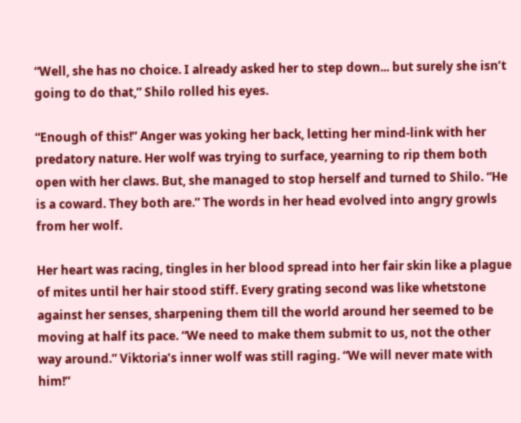“Well, she has no choice. I already asked her to step down... but surely she isn’t going to do that,” Shilo rolled his eyes.

“Enough of this!” Anger was yoking her back, letting her mind-link with her predatory nature. Her wolf was trying to surface, yearning to rip them both open with her claws. But, she managed to stop herself and turned to Shilo. “He is a coward. They both are.” The words in her head evolved into angry growls from her wolf.

Her heart was racing, tingles in her blood spread into her fair skin like a plague of mites until her hair stood stiff. Every grating second was like whetstone against her senses, sharpening them till the world around her seemed to be moving at half its pace. “We need to make them submit to us, not the other way around.” Viktoria’s inner wolf was still raging. “We will never mate with him!”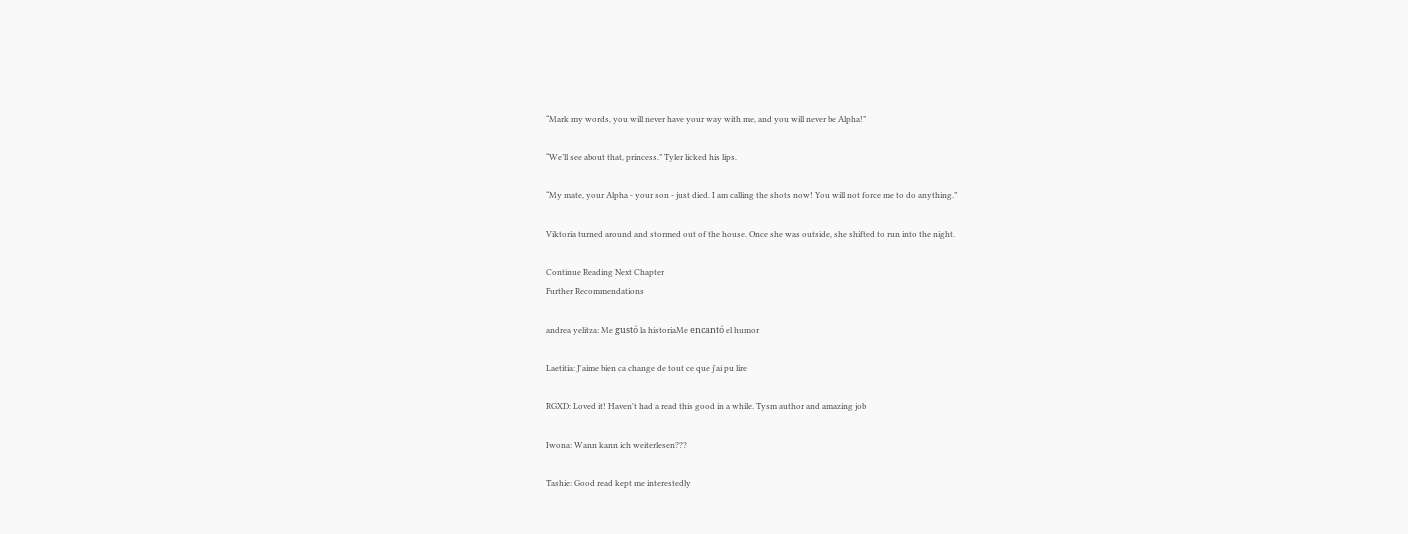“Mark my words, you will never have your way with me, and you will never be Alpha!”

“We’ll see about that, princess.” Tyler licked his lips.

“My mate, your Alpha - your son - just died. I am calling the shots now! You will not force me to do anything.”

Viktoria turned around and stormed out of the house. Once she was outside, she shifted to run into the night.

Continue Reading Next Chapter
Further Recommendations

andrea yelitza: Me gustó la historiaMe encantó el humor

Laetitia: J'aime bien ca change de tout ce que j'ai pu lire

RGXD: Loved it! Haven't had a read this good in a while. Tysm author and amazing job

Iwona: Wann kann ich weiterlesen???

Tashie: Good read kept me interestedly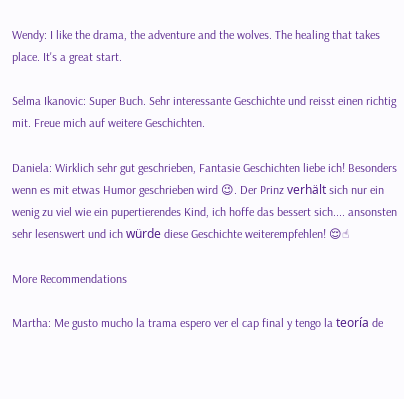Wendy: I like the drama, the adventure and the wolves. The healing that takes place. It's a great start.

Selma Ikanovic: Super Buch. Sehr interessante Geschichte und reisst einen richtig mit. Freue mich auf weitere Geschichten.

Daniela: Wirklich sehr gut geschrieben, Fantasie Geschichten liebe ich! Besonders wenn es mit etwas Humor geschrieben wird 😉. Der Prinz verhält sich nur ein wenig zu viel wie ein pupertierendes Kind, ich hoffe das bessert sich.... ansonsten sehr lesenswert und ich würde diese Geschichte weiterempfehlen! 😌☝

More Recommendations

Martha: Me gusto mucho la trama espero ver el cap final y tengo la teoría de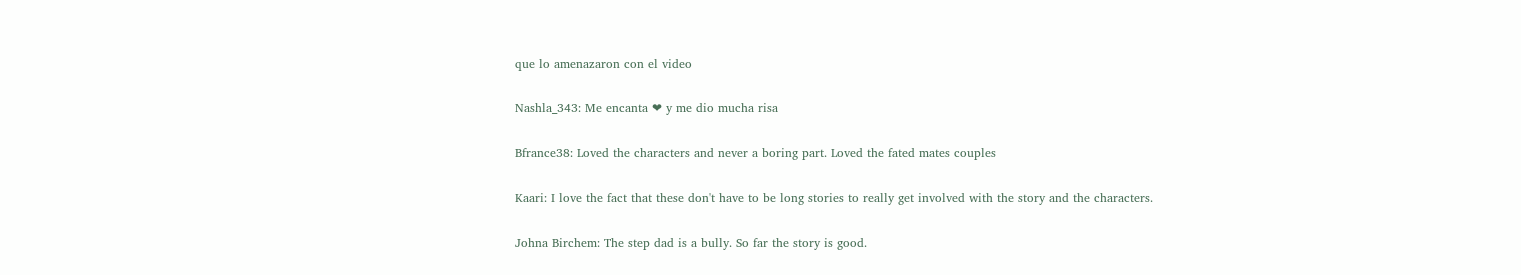que lo amenazaron con el video

Nashla_343: Me encanta ❤ y me dio mucha risa

Bfrance38: Loved the characters and never a boring part. Loved the fated mates couples

Kaari: I love the fact that these don't have to be long stories to really get involved with the story and the characters.

Johna Birchem: The step dad is a bully. So far the story is good.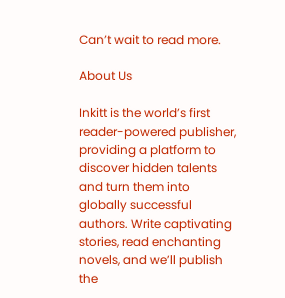Can’t wait to read more.

About Us

Inkitt is the world’s first reader-powered publisher, providing a platform to discover hidden talents and turn them into globally successful authors. Write captivating stories, read enchanting novels, and we’ll publish the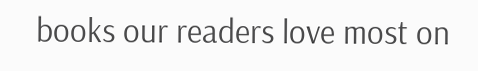books our readers love most on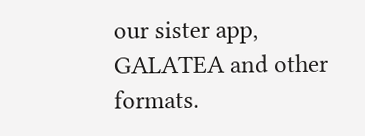our sister app, GALATEA and other formats.